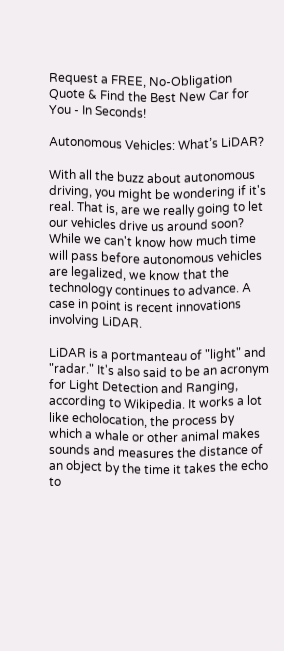Request a FREE, No-Obligation Quote & Find the Best New Car for You - In Seconds!

Autonomous Vehicles: What’s LiDAR?

With all the buzz about autonomous driving, you might be wondering if it's real. That is, are we really going to let our vehicles drive us around soon? While we can't know how much time will pass before autonomous vehicles are legalized, we know that the technology continues to advance. A case in point is recent innovations involving LiDAR.

LiDAR is a portmanteau of "light" and "radar." It's also said to be an acronym for Light Detection and Ranging, according to Wikipedia. It works a lot like echolocation, the process by which a whale or other animal makes sounds and measures the distance of an object by the time it takes the echo to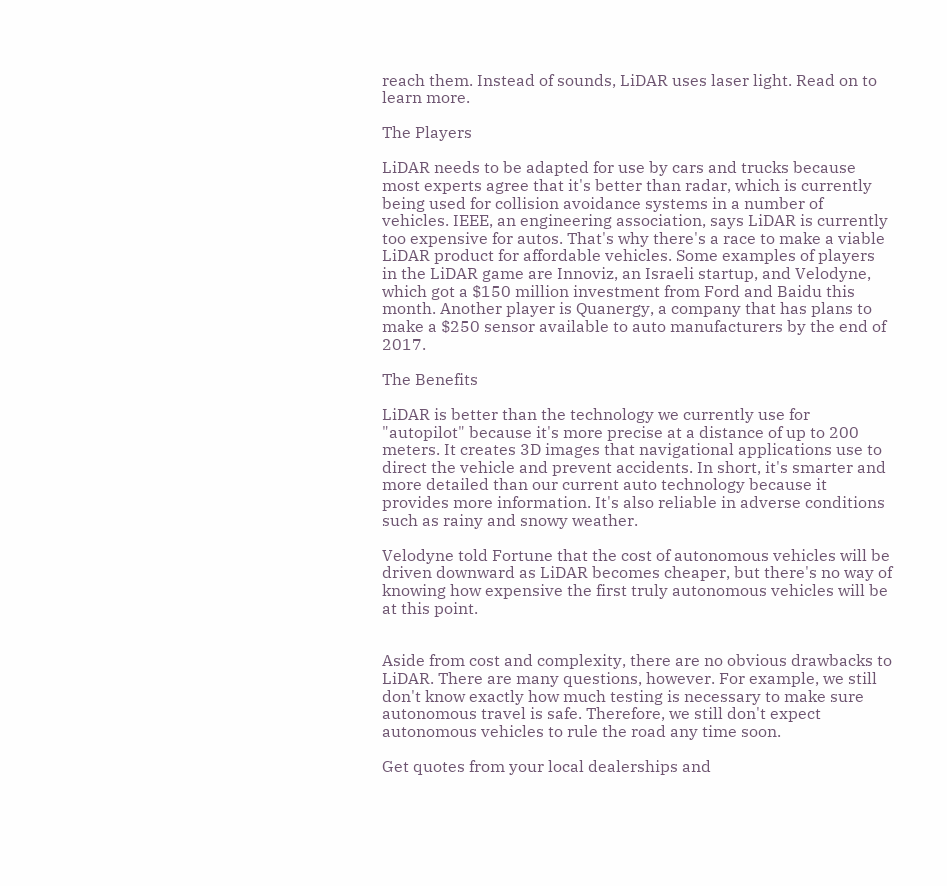reach them. Instead of sounds, LiDAR uses laser light. Read on to learn more.

The Players

LiDAR needs to be adapted for use by cars and trucks because most experts agree that it's better than radar, which is currently being used for collision avoidance systems in a number of vehicles. IEEE, an engineering association, says LiDAR is currently too expensive for autos. That's why there's a race to make a viable LiDAR product for affordable vehicles. Some examples of players in the LiDAR game are Innoviz, an Israeli startup, and Velodyne, which got a $150 million investment from Ford and Baidu this month. Another player is Quanergy, a company that has plans to make a $250 sensor available to auto manufacturers by the end of 2017.

The Benefits

LiDAR is better than the technology we currently use for "autopilot" because it's more precise at a distance of up to 200 meters. It creates 3D images that navigational applications use to direct the vehicle and prevent accidents. In short, it's smarter and more detailed than our current auto technology because it provides more information. It's also reliable in adverse conditions such as rainy and snowy weather.

Velodyne told Fortune that the cost of autonomous vehicles will be driven downward as LiDAR becomes cheaper, but there's no way of knowing how expensive the first truly autonomous vehicles will be at this point.


Aside from cost and complexity, there are no obvious drawbacks to LiDAR. There are many questions, however. For example, we still don't know exactly how much testing is necessary to make sure autonomous travel is safe. Therefore, we still don't expect autonomous vehicles to rule the road any time soon.

Get quotes from your local dealerships and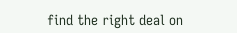find the right deal on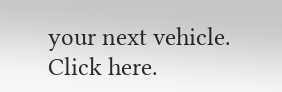your next vehicle. Click here.